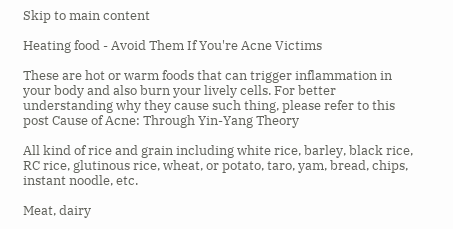Skip to main content

Heating food - Avoid Them If You're Acne Victims

These are hot or warm foods that can trigger inflammation in your body and also burn your lively cells. For better understanding why they cause such thing, please refer to this post Cause of Acne: Through Yin-Yang Theory

All kind of rice and grain including white rice, barley, black rice, RC rice, glutinous rice, wheat, or potato, taro, yam, bread, chips, instant noodle, etc.

Meat, dairy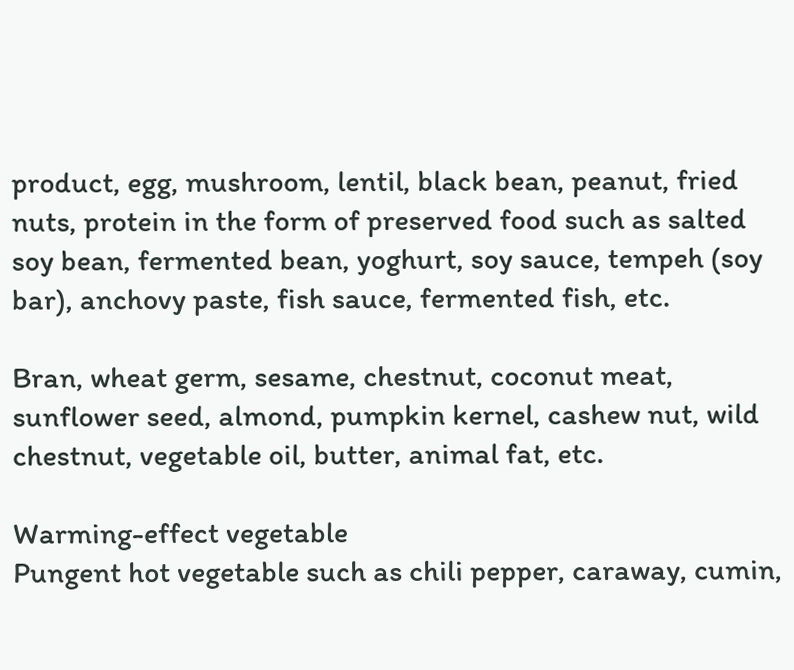product, egg, mushroom, lentil, black bean, peanut, fried nuts, protein in the form of preserved food such as salted soy bean, fermented bean, yoghurt, soy sauce, tempeh (soy bar), anchovy paste, fish sauce, fermented fish, etc.

Bran, wheat germ, sesame, chestnut, coconut meat, sunflower seed, almond, pumpkin kernel, cashew nut, wild chestnut, vegetable oil, butter, animal fat, etc.

Warming-effect vegetable
Pungent hot vegetable such as chili pepper, caraway, cumin,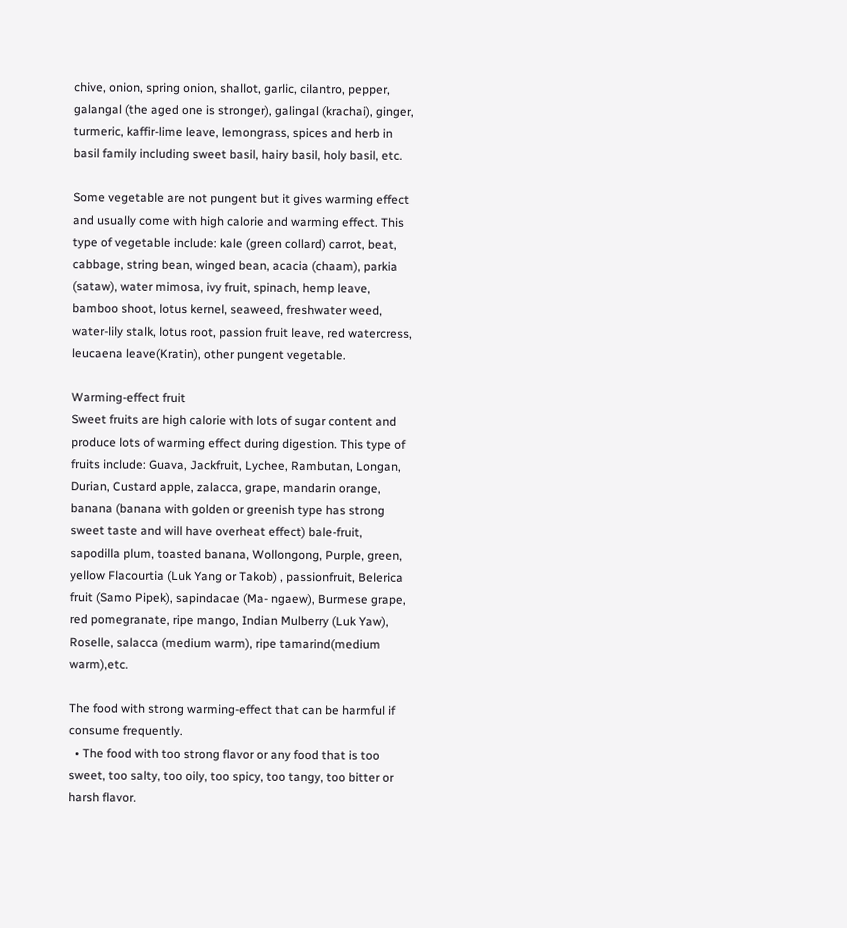chive, onion, spring onion, shallot, garlic, cilantro, pepper, galangal (the aged one is stronger), galingal (krachai), ginger, turmeric, kaffir-lime leave, lemongrass, spices and herb in basil family including sweet basil, hairy basil, holy basil, etc.

Some vegetable are not pungent but it gives warming effect and usually come with high calorie and warming effect. This type of vegetable include: kale (green collard) carrot, beat, cabbage, string bean, winged bean, acacia (chaam), parkia (sataw), water mimosa, ivy fruit, spinach, hemp leave, bamboo shoot, lotus kernel, seaweed, freshwater weed, water-lily stalk, lotus root, passion fruit leave, red watercress, leucaena leave(Kratin), other pungent vegetable.

Warming-effect fruit
Sweet fruits are high calorie with lots of sugar content and produce lots of warming effect during digestion. This type of fruits include: Guava, Jackfruit, Lychee, Rambutan, Longan, Durian, Custard apple, zalacca, grape, mandarin orange, banana (banana with golden or greenish type has strong sweet taste and will have overheat effect) bale-fruit, sapodilla plum, toasted banana, Wollongong, Purple, green, yellow Flacourtia (Luk Yang or Takob) , passionfruit, Belerica fruit (Samo Pipek), sapindacae (Ma- ngaew), Burmese grape, red pomegranate, ripe mango, Indian Mulberry (Luk Yaw), Roselle, salacca (medium warm), ripe tamarind(medium warm),etc.

The food with strong warming-effect that can be harmful if consume frequently.
  • The food with too strong flavor or any food that is too sweet, too salty, too oily, too spicy, too tangy, too bitter or harsh flavor.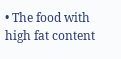• The food with high fat content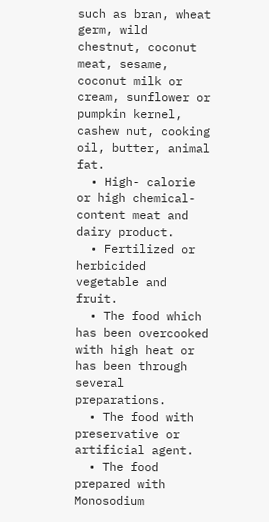such as bran, wheat germ, wild chestnut, coconut meat, sesame, coconut milk or cream, sunflower or pumpkin kernel, cashew nut, cooking oil, butter, animal fat.
  • High- calorie or high chemical-content meat and dairy product.
  • Fertilized or herbicided vegetable and fruit.
  • The food which has been overcooked with high heat or has been through several preparations.
  • The food with preservative or artificial agent.
  • The food prepared with Monosodium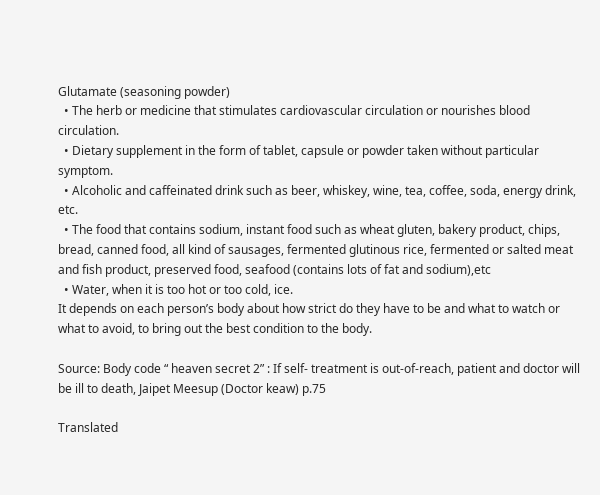Glutamate (seasoning powder)
  • The herb or medicine that stimulates cardiovascular circulation or nourishes blood circulation.
  • Dietary supplement in the form of tablet, capsule or powder taken without particular symptom.
  • Alcoholic and caffeinated drink such as beer, whiskey, wine, tea, coffee, soda, energy drink, etc.
  • The food that contains sodium, instant food such as wheat gluten, bakery product, chips, bread, canned food, all kind of sausages, fermented glutinous rice, fermented or salted meat and fish product, preserved food, seafood (contains lots of fat and sodium),etc
  • Water, when it is too hot or too cold, ice.
It depends on each person’s body about how strict do they have to be and what to watch or what to avoid, to bring out the best condition to the body.

Source: Body code “ heaven secret 2” : If self- treatment is out-of-reach, patient and doctor will be ill to death, Jaipet Meesup (Doctor keaw) p.75

Translated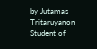by Jutamas Tritaruyanon
Student of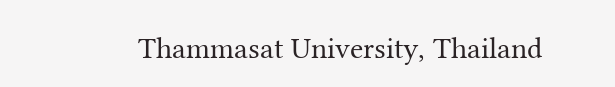Thammasat University, Thailand